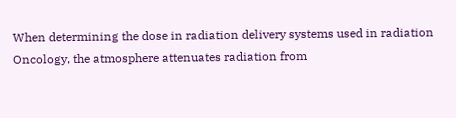When determining the dose in radiation delivery systems used in radiation Oncology, the atmosphere attenuates radiation from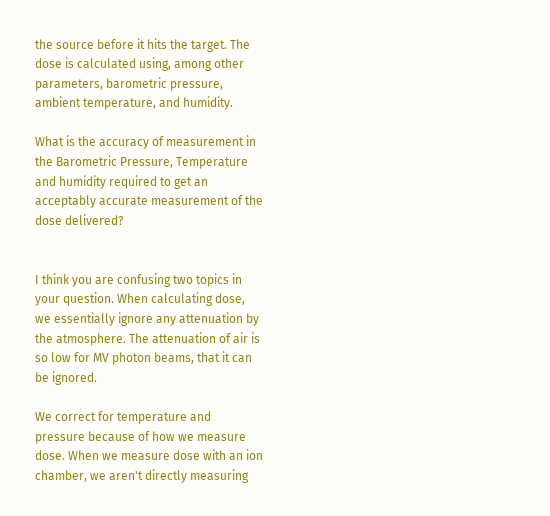the source before it hits the target. The dose is calculated using, among other parameters, barometric pressure, ambient temperature, and humidity.

What is the accuracy of measurement in the Barometric Pressure, Temperature and humidity required to get an acceptably accurate measurement of the dose delivered?


I think you are confusing two topics in your question. When calculating dose, we essentially ignore any attenuation by the atmosphere. The attenuation of air is so low for MV photon beams, that it can be ignored.

We correct for temperature and pressure because of how we measure dose. When we measure dose with an ion chamber, we aren't directly measuring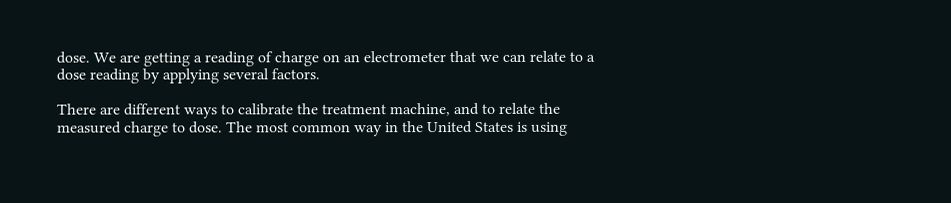dose. We are getting a reading of charge on an electrometer that we can relate to a dose reading by applying several factors.

There are different ways to calibrate the treatment machine, and to relate the measured charge to dose. The most common way in the United States is using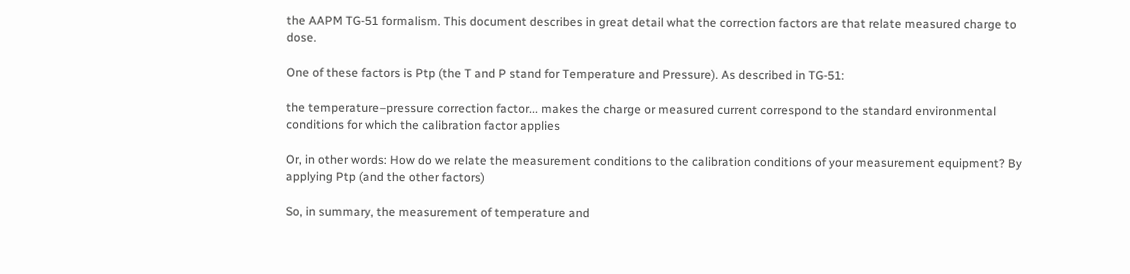the AAPM TG-51 formalism. This document describes in great detail what the correction factors are that relate measured charge to dose.

One of these factors is Ptp (the T and P stand for Temperature and Pressure). As described in TG-51:

the temperature–pressure correction factor... makes the charge or measured current correspond to the standard environmental conditions for which the calibration factor applies

Or, in other words: How do we relate the measurement conditions to the calibration conditions of your measurement equipment? By applying Ptp (and the other factors)

So, in summary, the measurement of temperature and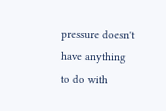pressure doesn't have anything to do with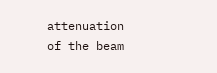attenuation of the beam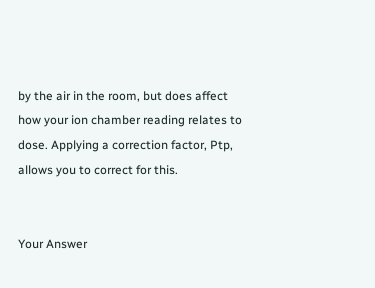by the air in the room, but does affect how your ion chamber reading relates to dose. Applying a correction factor, Ptp, allows you to correct for this.


Your Answer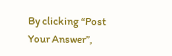By clicking “Post Your Answer”,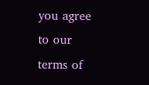you agree to our terms of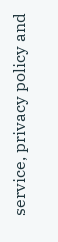service, privacy policy and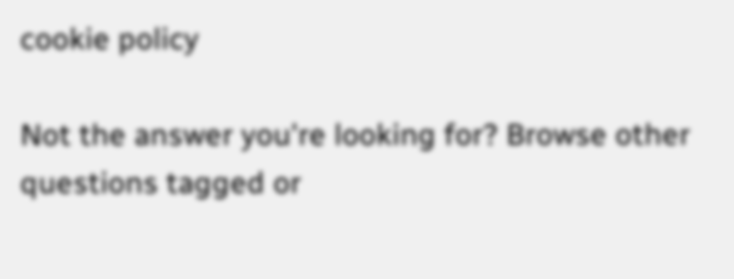cookie policy

Not the answer you're looking for? Browse other questions tagged or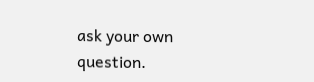ask your own question.